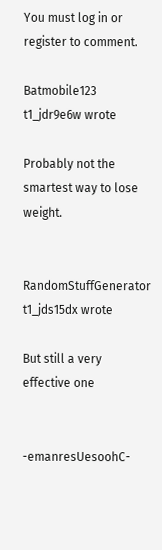You must log in or register to comment.

Batmobile123 t1_jdr9e6w wrote

Probably not the smartest way to lose weight.


RandomStuffGenerator t1_jds15dx wrote

But still a very effective one


-emanresUesoohC-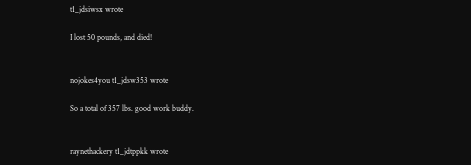t1_jdsiwsx wrote

I lost 50 pounds, and died!


nojokes4you t1_jdsw353 wrote

So a total of 357 lbs. good work buddy.


raynethackery t1_jdtppkk wrote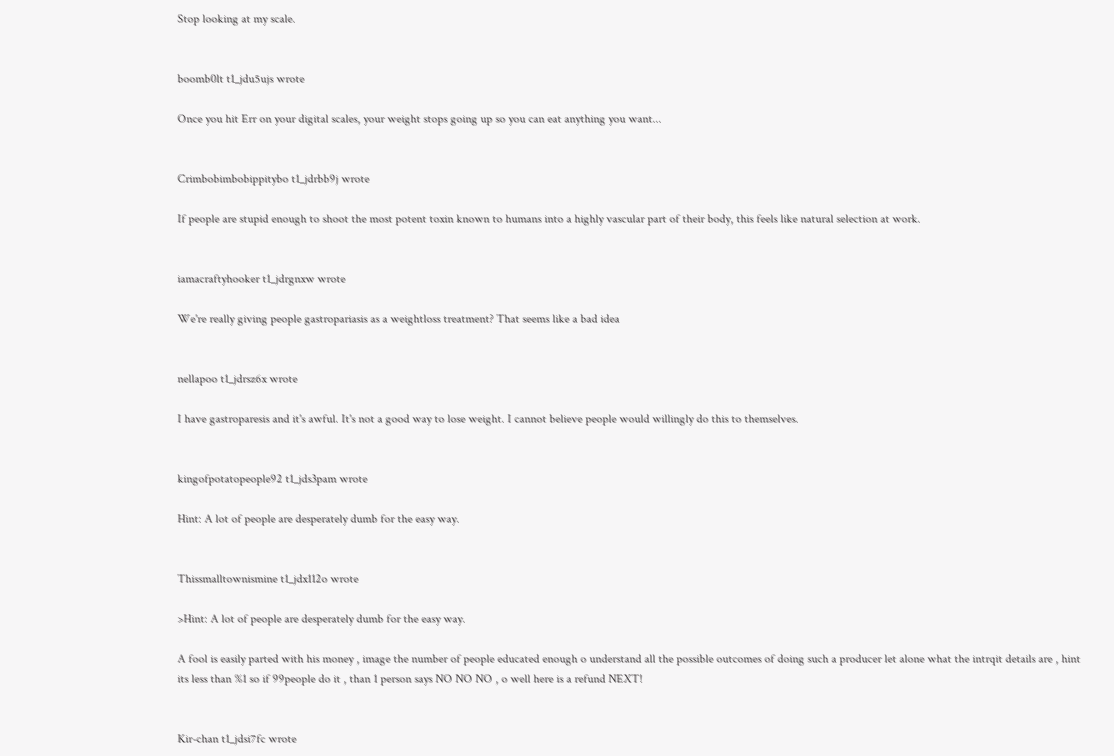Stop looking at my scale.


boomb0lt t1_jdu5ujs wrote

Once you hit Err on your digital scales, your weight stops going up so you can eat anything you want...


Crimbobimbobippitybo t1_jdrbb9j wrote

If people are stupid enough to shoot the most potent toxin known to humans into a highly vascular part of their body, this feels like natural selection at work.


iamacraftyhooker t1_jdrgnxw wrote

We're really giving people gastropariasis as a weightloss treatment? That seems like a bad idea


nellapoo t1_jdrsz6x wrote

I have gastroparesis and it's awful. It's not a good way to lose weight. I cannot believe people would willingly do this to themselves.


kingofpotatopeople92 t1_jds3pam wrote

Hint: A lot of people are desperately dumb for the easy way.


Thissmalltownismine t1_jdx112o wrote

>Hint: A lot of people are desperately dumb for the easy way.

A fool is easily parted with his money , image the number of people educated enough o understand all the possible outcomes of doing such a producer let alone what the intrqit details are , hint its less than %1 so if 99people do it , than 1 person says NO NO NO , o well here is a refund NEXT!


Kir-chan t1_jdsi7fc wrote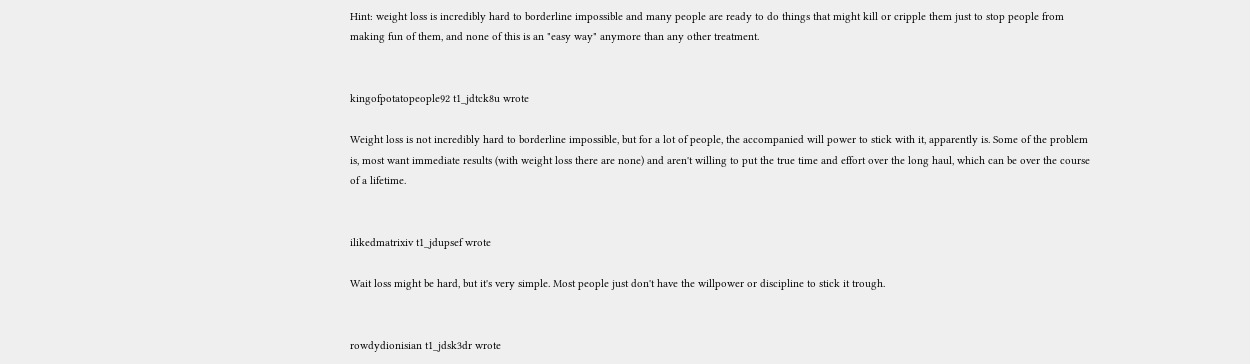Hint: weight loss is incredibly hard to borderline impossible and many people are ready to do things that might kill or cripple them just to stop people from making fun of them, and none of this is an "easy way" anymore than any other treatment.


kingofpotatopeople92 t1_jdtck8u wrote

Weight loss is not incredibly hard to borderline impossible, but for a lot of people, the accompanied will power to stick with it, apparently is. Some of the problem is, most want immediate results (with weight loss there are none) and aren't willing to put the true time and effort over the long haul, which can be over the course of a lifetime.


ilikedmatrixiv t1_jdupsef wrote

Wait loss might be hard, but it's very simple. Most people just don't have the willpower or discipline to stick it trough.


rowdydionisian t1_jdsk3dr wrote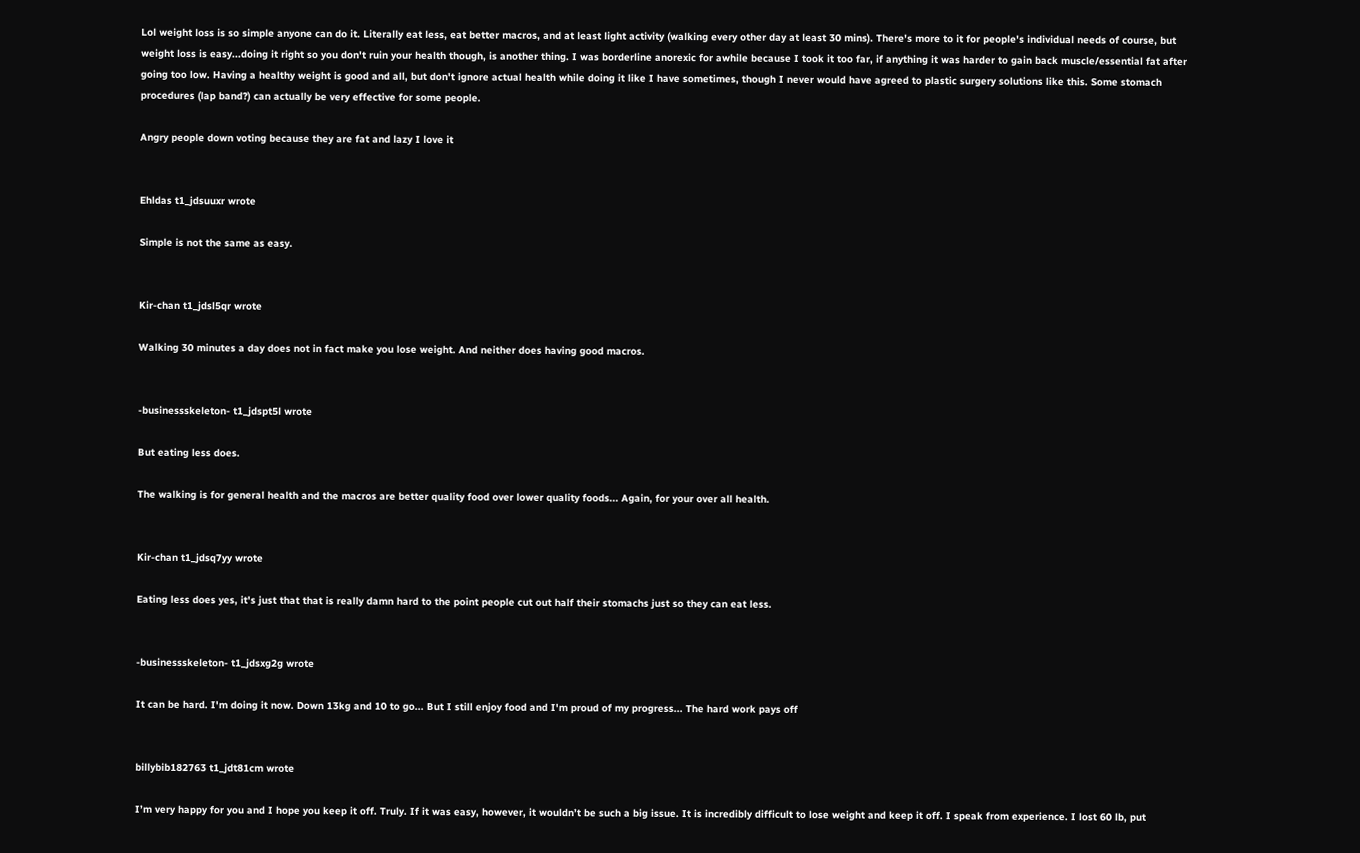Lol weight loss is so simple anyone can do it. Literally eat less, eat better macros, and at least light activity (walking every other day at least 30 mins). There's more to it for people's individual needs of course, but weight loss is easy...doing it right so you don't ruin your health though, is another thing. I was borderline anorexic for awhile because I took it too far, if anything it was harder to gain back muscle/essential fat after going too low. Having a healthy weight is good and all, but don't ignore actual health while doing it like I have sometimes, though I never would have agreed to plastic surgery solutions like this. Some stomach procedures (lap band?) can actually be very effective for some people.

Angry people down voting because they are fat and lazy I love it


Ehldas t1_jdsuuxr wrote

Simple is not the same as easy.


Kir-chan t1_jdsl5qr wrote

Walking 30 minutes a day does not in fact make you lose weight. And neither does having good macros.


-businessskeleton- t1_jdspt5l wrote

But eating less does.

The walking is for general health and the macros are better quality food over lower quality foods... Again, for your over all health.


Kir-chan t1_jdsq7yy wrote

Eating less does yes, it's just that that is really damn hard to the point people cut out half their stomachs just so they can eat less.


-businessskeleton- t1_jdsxg2g wrote

It can be hard. I'm doing it now. Down 13kg and 10 to go... But I still enjoy food and I'm proud of my progress... The hard work pays off


billybib182763 t1_jdt81cm wrote

I’m very happy for you and I hope you keep it off. Truly. If it was easy, however, it wouldn’t be such a big issue. It is incredibly difficult to lose weight and keep it off. I speak from experience. I lost 60 lb, put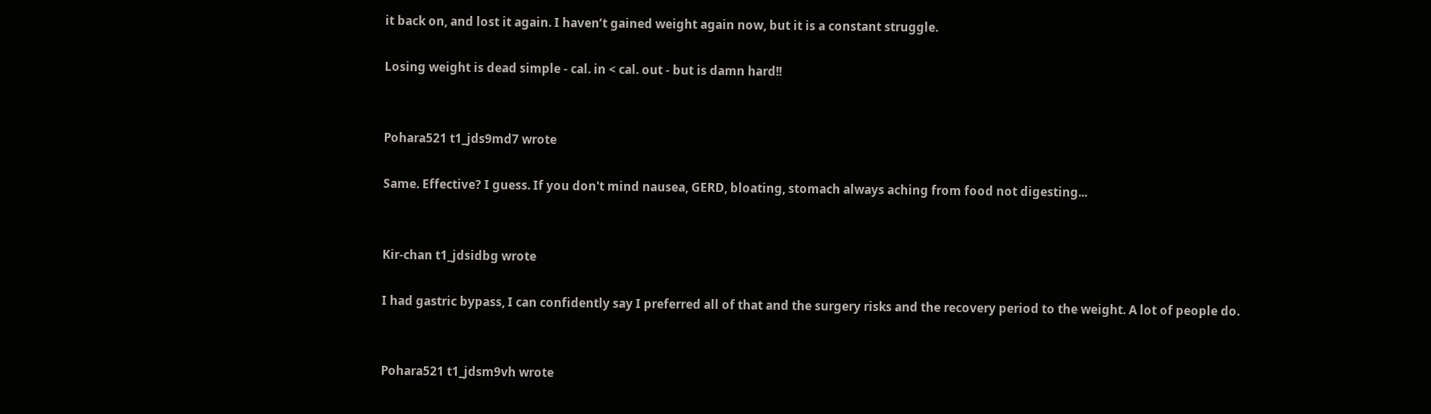it back on, and lost it again. I haven’t gained weight again now, but it is a constant struggle.

Losing weight is dead simple - cal. in < cal. out - but is damn hard!!


Pohara521 t1_jds9md7 wrote

Same. Effective? I guess. If you don't mind nausea, GERD, bloating, stomach always aching from food not digesting...


Kir-chan t1_jdsidbg wrote

I had gastric bypass, I can confidently say I preferred all of that and the surgery risks and the recovery period to the weight. A lot of people do.


Pohara521 t1_jdsm9vh wrote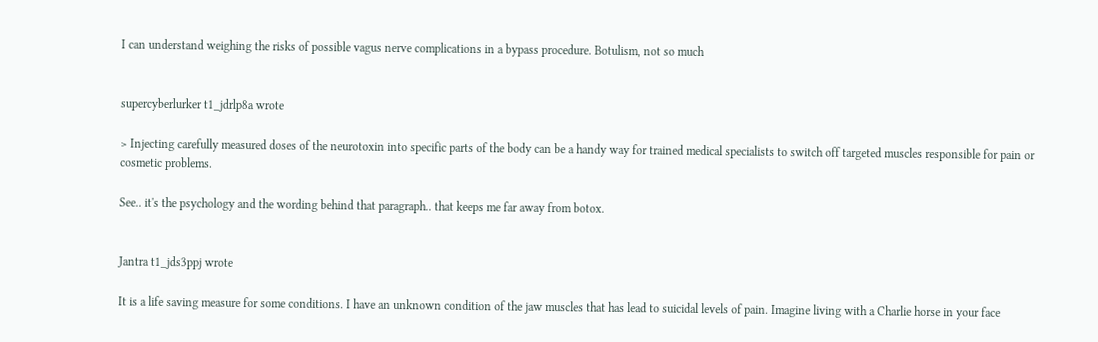I can understand weighing the risks of possible vagus nerve complications in a bypass procedure. Botulism, not so much


supercyberlurker t1_jdrlp8a wrote

> Injecting carefully measured doses of the neurotoxin into specific parts of the body can be a handy way for trained medical specialists to switch off targeted muscles responsible for pain or cosmetic problems.

See.. it's the psychology and the wording behind that paragraph.. that keeps me far away from botox.


Jantra t1_jds3ppj wrote

It is a life saving measure for some conditions. I have an unknown condition of the jaw muscles that has lead to suicidal levels of pain. Imagine living with a Charlie horse in your face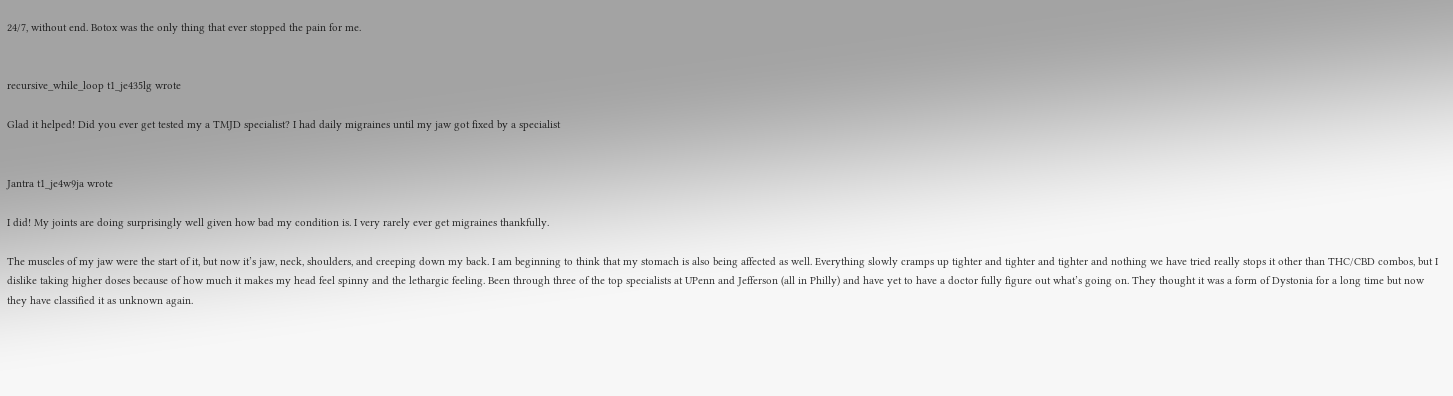24/7, without end. Botox was the only thing that ever stopped the pain for me.


recursive_while_loop t1_je435lg wrote

Glad it helped! Did you ever get tested my a TMJD specialist? I had daily migraines until my jaw got fixed by a specialist


Jantra t1_je4w9ja wrote

I did! My joints are doing surprisingly well given how bad my condition is. I very rarely ever get migraines thankfully.

The muscles of my jaw were the start of it, but now it’s jaw, neck, shoulders, and creeping down my back. I am beginning to think that my stomach is also being affected as well. Everything slowly cramps up tighter and tighter and tighter and nothing we have tried really stops it other than THC/CBD combos, but I dislike taking higher doses because of how much it makes my head feel spinny and the lethargic feeling. Been through three of the top specialists at UPenn and Jefferson (all in Philly) and have yet to have a doctor fully figure out what’s going on. They thought it was a form of Dystonia for a long time but now they have classified it as unknown again.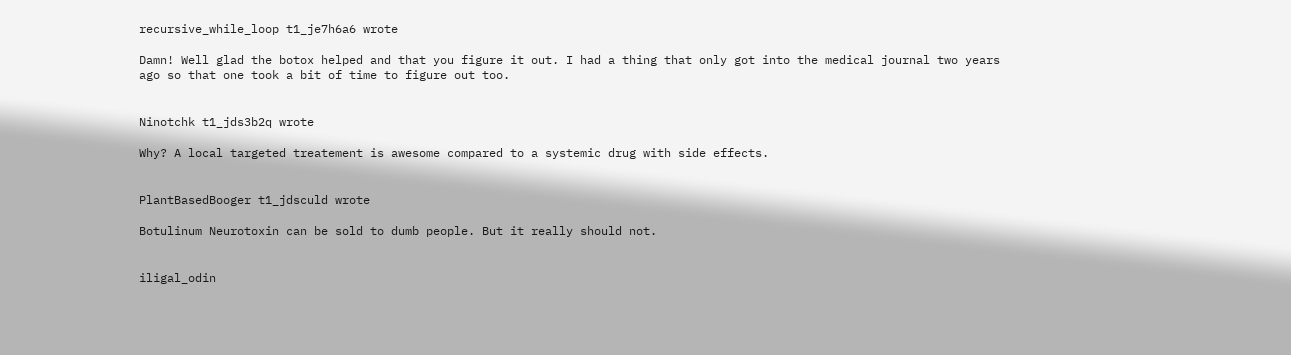recursive_while_loop t1_je7h6a6 wrote

Damn! Well glad the botox helped and that you figure it out. I had a thing that only got into the medical journal two years ago so that one took a bit of time to figure out too.


Ninotchk t1_jds3b2q wrote

Why? A local targeted treatement is awesome compared to a systemic drug with side effects.


PlantBasedBooger t1_jdsculd wrote

Botulinum Neurotoxin can be sold to dumb people. But it really should not.


iligal_odin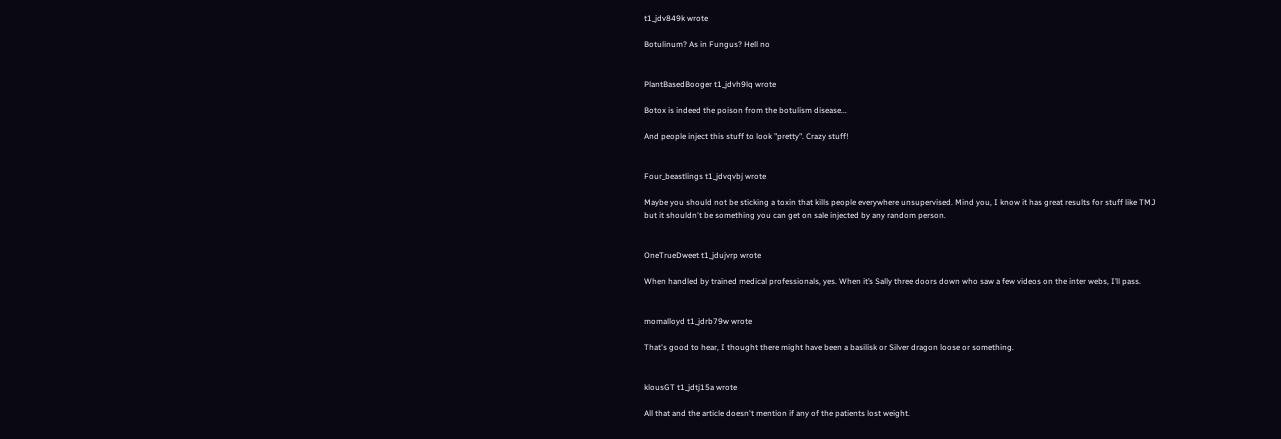t1_jdv849k wrote

Botulinum? As in Fungus? Hell no


PlantBasedBooger t1_jdvh9lq wrote

Botox is indeed the poison from the botulism disease...

And people inject this stuff to look "pretty". Crazy stuff!


Four_beastlings t1_jdvqvbj wrote

Maybe you should not be sticking a toxin that kills people everywhere unsupervised. Mind you, I know it has great results for stuff like TMJ but it shouldn't be something you can get on sale injected by any random person.


OneTrueDweet t1_jdujvrp wrote

When handled by trained medical professionals, yes. When it’s Sally three doors down who saw a few videos on the inter webs, I’ll pass.


momalloyd t1_jdrb79w wrote

That's good to hear, I thought there might have been a basilisk or Silver dragon loose or something.


klousGT t1_jdtj15a wrote

All that and the article doesn't mention if any of the patients lost weight.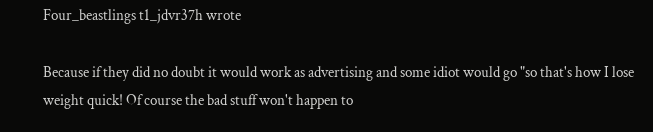Four_beastlings t1_jdvr37h wrote

Because if they did no doubt it would work as advertising and some idiot would go "so that's how I lose weight quick! Of course the bad stuff won't happen to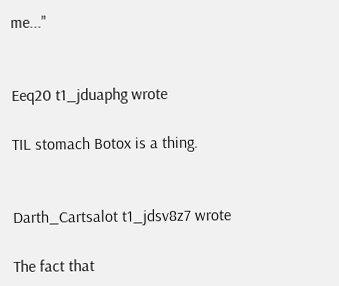me..."


Eeq20 t1_jduaphg wrote

TIL stomach Botox is a thing.


Darth_Cartsalot t1_jdsv8z7 wrote

The fact that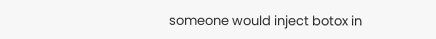someone would inject botox in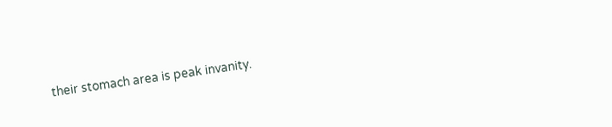their stomach area is peak invanity.